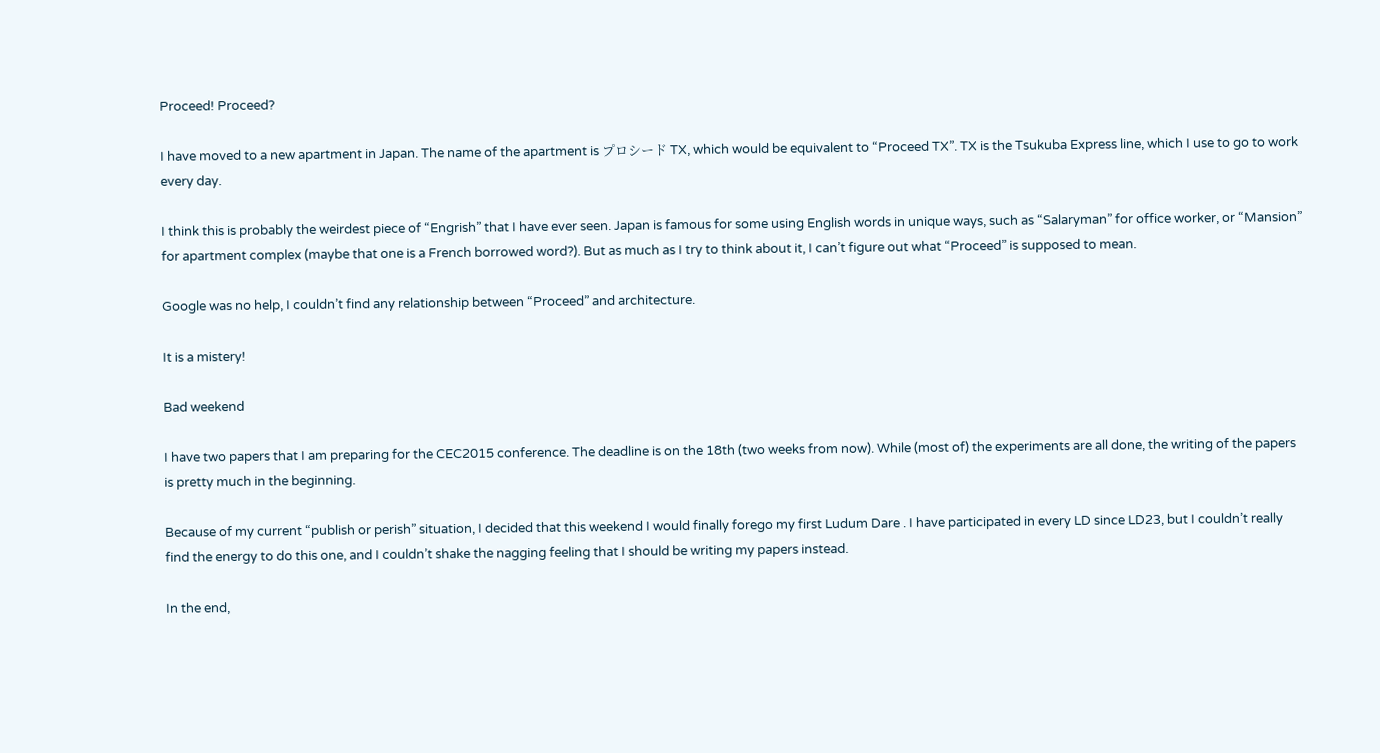Proceed! Proceed?

I have moved to a new apartment in Japan. The name of the apartment is プロシード TX, which would be equivalent to “Proceed TX”. TX is the Tsukuba Express line, which I use to go to work every day.

I think this is probably the weirdest piece of “Engrish” that I have ever seen. Japan is famous for some using English words in unique ways, such as “Salaryman” for office worker, or “Mansion” for apartment complex (maybe that one is a French borrowed word?). But as much as I try to think about it, I can’t figure out what “Proceed” is supposed to mean.

Google was no help, I couldn’t find any relationship between “Proceed” and architecture.

It is a mistery!

Bad weekend

I have two papers that I am preparing for the CEC2015 conference. The deadline is on the 18th (two weeks from now). While (most of) the experiments are all done, the writing of the papers is pretty much in the beginning.

Because of my current “publish or perish” situation, I decided that this weekend I would finally forego my first Ludum Dare . I have participated in every LD since LD23, but I couldn’t really find the energy to do this one, and I couldn’t shake the nagging feeling that I should be writing my papers instead.

In the end,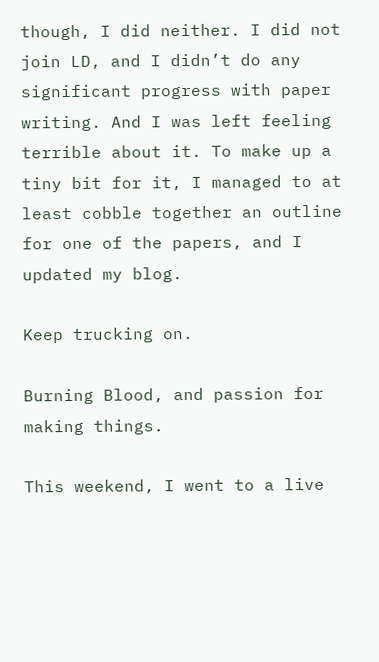though, I did neither. I did not join LD, and I didn’t do any significant progress with paper writing. And I was left feeling terrible about it. To make up a tiny bit for it, I managed to at least cobble together an outline for one of the papers, and I updated my blog.

Keep trucking on.

Burning Blood, and passion for making things.

This weekend, I went to a live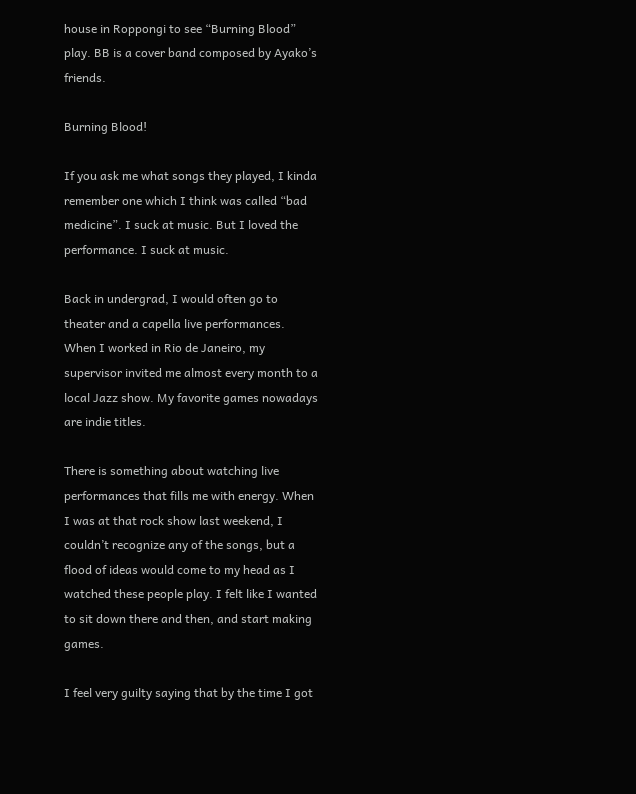house in Roppongi to see “Burning Blood” play. BB is a cover band composed by Ayako’s friends.

Burning Blood!

If you ask me what songs they played, I kinda remember one which I think was called “bad medicine”. I suck at music. But I loved the performance. I suck at music.

Back in undergrad, I would often go to theater and a capella live performances. When I worked in Rio de Janeiro, my supervisor invited me almost every month to a local Jazz show. My favorite games nowadays are indie titles.

There is something about watching live performances that fills me with energy. When I was at that rock show last weekend, I couldn’t recognize any of the songs, but a flood of ideas would come to my head as I watched these people play. I felt like I wanted to sit down there and then, and start making games.

I feel very guilty saying that by the time I got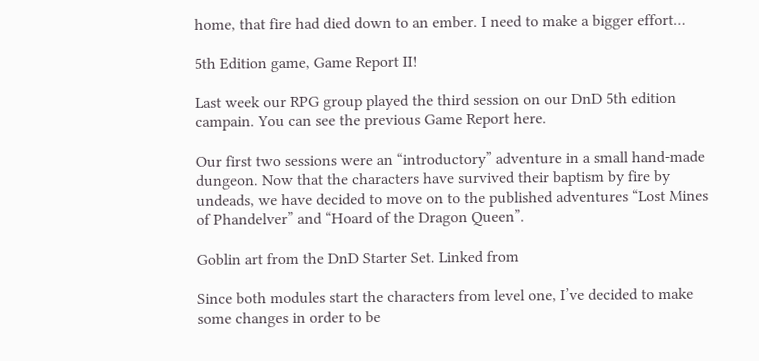home, that fire had died down to an ember. I need to make a bigger effort…

5th Edition game, Game Report II!

Last week our RPG group played the third session on our DnD 5th edition campain. You can see the previous Game Report here.

Our first two sessions were an “introductory” adventure in a small hand-made dungeon. Now that the characters have survived their baptism by fire by undeads, we have decided to move on to the published adventures “Lost Mines of Phandelver” and “Hoard of the Dragon Queen”.

Goblin art from the DnD Starter Set. Linked from

Since both modules start the characters from level one, I’ve decided to make some changes in order to be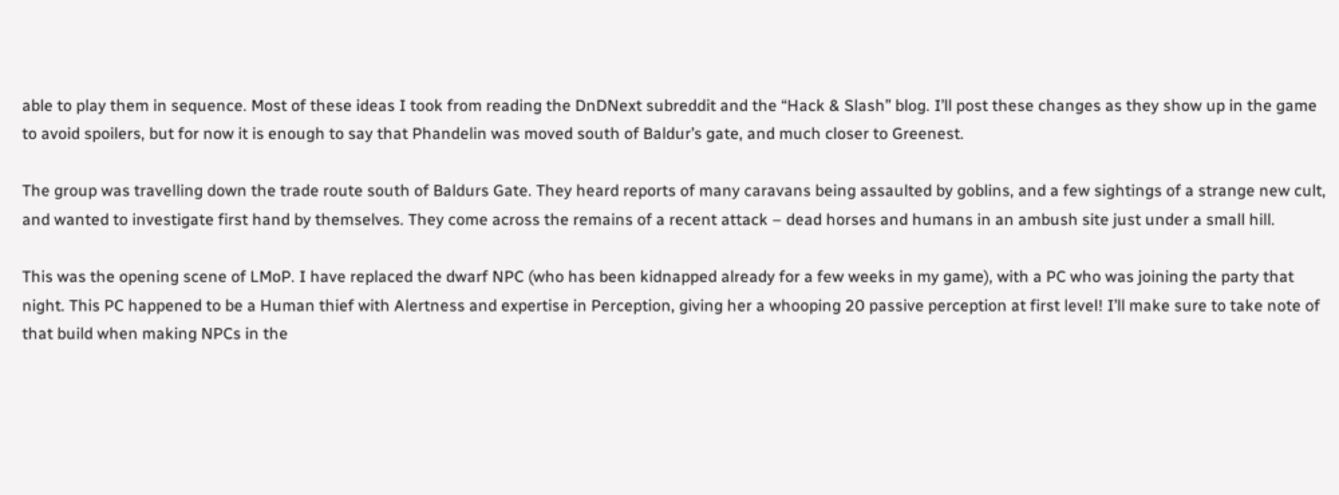able to play them in sequence. Most of these ideas I took from reading the DnDNext subreddit and the “Hack & Slash” blog. I’ll post these changes as they show up in the game to avoid spoilers, but for now it is enough to say that Phandelin was moved south of Baldur’s gate, and much closer to Greenest.

The group was travelling down the trade route south of Baldurs Gate. They heard reports of many caravans being assaulted by goblins, and a few sightings of a strange new cult, and wanted to investigate first hand by themselves. They come across the remains of a recent attack – dead horses and humans in an ambush site just under a small hill.

This was the opening scene of LMoP. I have replaced the dwarf NPC (who has been kidnapped already for a few weeks in my game), with a PC who was joining the party that night. This PC happened to be a Human thief with Alertness and expertise in Perception, giving her a whooping 20 passive perception at first level! I’ll make sure to take note of that build when making NPCs in the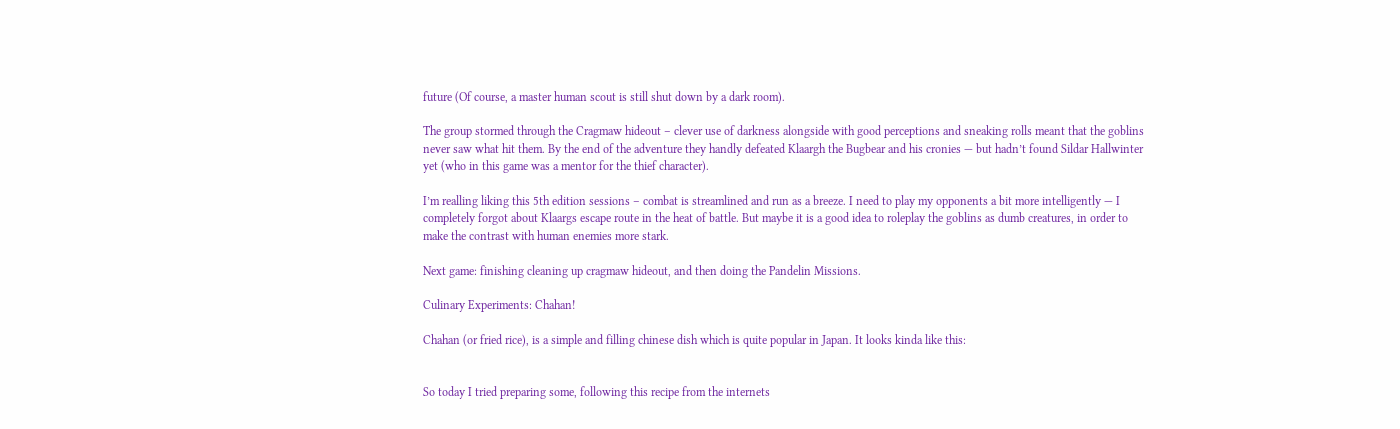future (Of course, a master human scout is still shut down by a dark room).

The group stormed through the Cragmaw hideout – clever use of darkness alongside with good perceptions and sneaking rolls meant that the goblins never saw what hit them. By the end of the adventure they handly defeated Klaargh the Bugbear and his cronies — but hadn’t found Sildar Hallwinter yet (who in this game was a mentor for the thief character).

I’m realling liking this 5th edition sessions – combat is streamlined and run as a breeze. I need to play my opponents a bit more intelligently — I completely forgot about Klaargs escape route in the heat of battle. But maybe it is a good idea to roleplay the goblins as dumb creatures, in order to make the contrast with human enemies more stark.

Next game: finishing cleaning up cragmaw hideout, and then doing the Pandelin Missions.

Culinary Experiments: Chahan!

Chahan (or fried rice), is a simple and filling chinese dish which is quite popular in Japan. It looks kinda like this:


So today I tried preparing some, following this recipe from the internets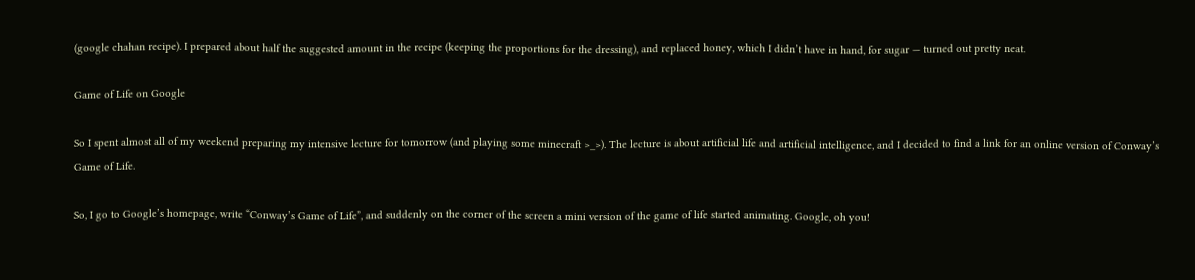(google chahan recipe). I prepared about half the suggested amount in the recipe (keeping the proportions for the dressing), and replaced honey, which I didn’t have in hand, for sugar — turned out pretty neat.

Game of Life on Google

So I spent almost all of my weekend preparing my intensive lecture for tomorrow (and playing some minecraft >_>). The lecture is about artificial life and artificial intelligence, and I decided to find a link for an online version of Conway’s Game of Life.

So, I go to Google’s homepage, write “Conway’s Game of Life”, and suddenly on the corner of the screen a mini version of the game of life started animating. Google, oh you!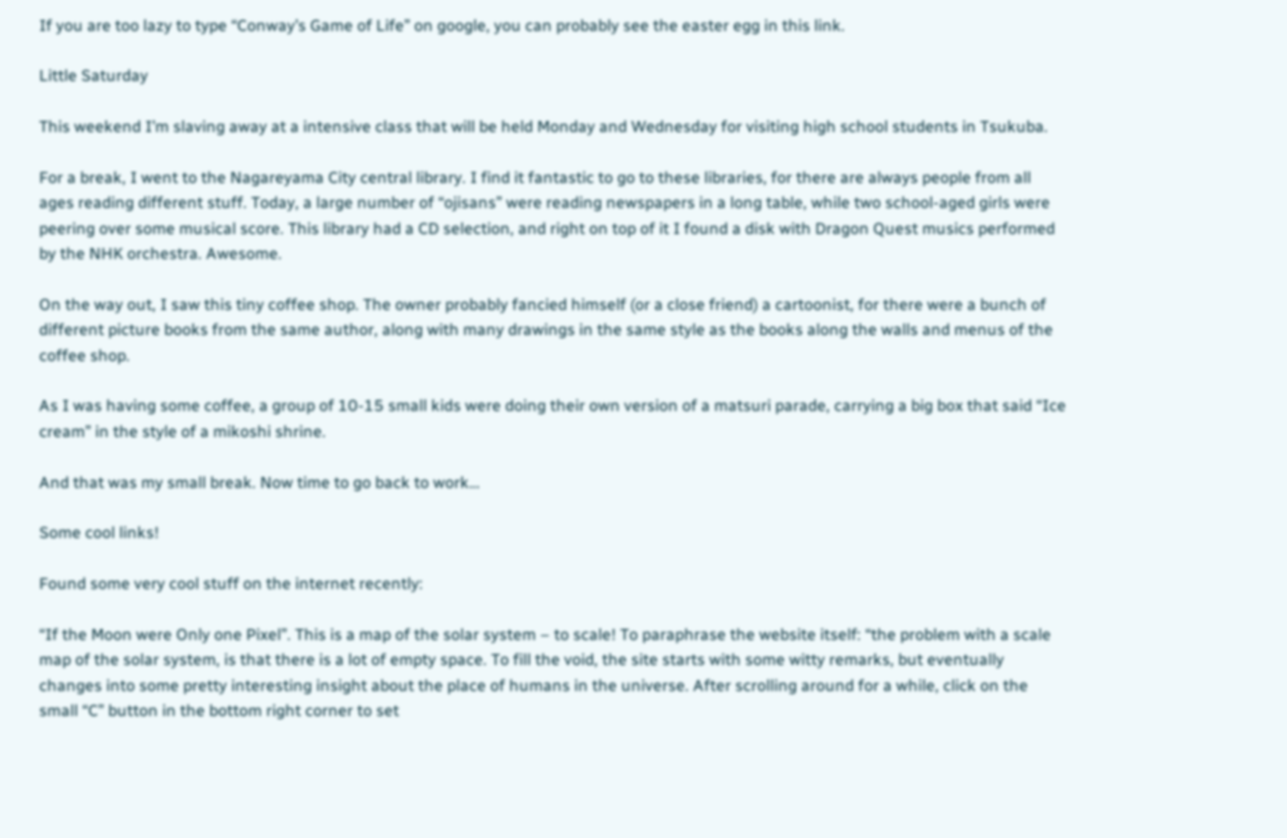If you are too lazy to type “Conway’s Game of Life” on google, you can probably see the easter egg in this link.

Little Saturday

This weekend I’m slaving away at a intensive class that will be held Monday and Wednesday for visiting high school students in Tsukuba.

For a break, I went to the Nagareyama City central library. I find it fantastic to go to these libraries, for there are always people from all ages reading different stuff. Today, a large number of “ojisans” were reading newspapers in a long table, while two school-aged girls were peering over some musical score. This library had a CD selection, and right on top of it I found a disk with Dragon Quest musics performed by the NHK orchestra. Awesome.

On the way out, I saw this tiny coffee shop. The owner probably fancied himself (or a close friend) a cartoonist, for there were a bunch of different picture books from the same author, along with many drawings in the same style as the books along the walls and menus of the coffee shop.

As I was having some coffee, a group of 10-15 small kids were doing their own version of a matsuri parade, carrying a big box that said “Ice cream” in the style of a mikoshi shrine.

And that was my small break. Now time to go back to work…

Some cool links!

Found some very cool stuff on the internet recently:

“If the Moon were Only one Pixel”. This is a map of the solar system – to scale! To paraphrase the website itself: “the problem with a scale map of the solar system, is that there is a lot of empty space. To fill the void, the site starts with some witty remarks, but eventually changes into some pretty interesting insight about the place of humans in the universe. After scrolling around for a while, click on the small “C” button in the bottom right corner to set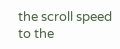the scroll speed to the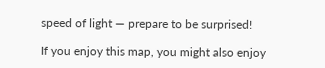speed of light — prepare to be surprised!

If you enjoy this map, you might also enjoy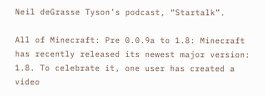Neil deGrasse Tyson’s podcast, “Startalk”.

All of Minecraft: Pre 0.0.9a to 1.8: Minecraft has recently released its newest major version: 1.8. To celebrate it, one user has created a video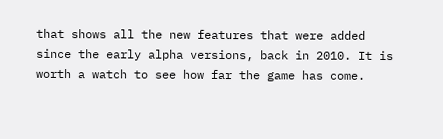that shows all the new features that were added since the early alpha versions, back in 2010. It is worth a watch to see how far the game has come.